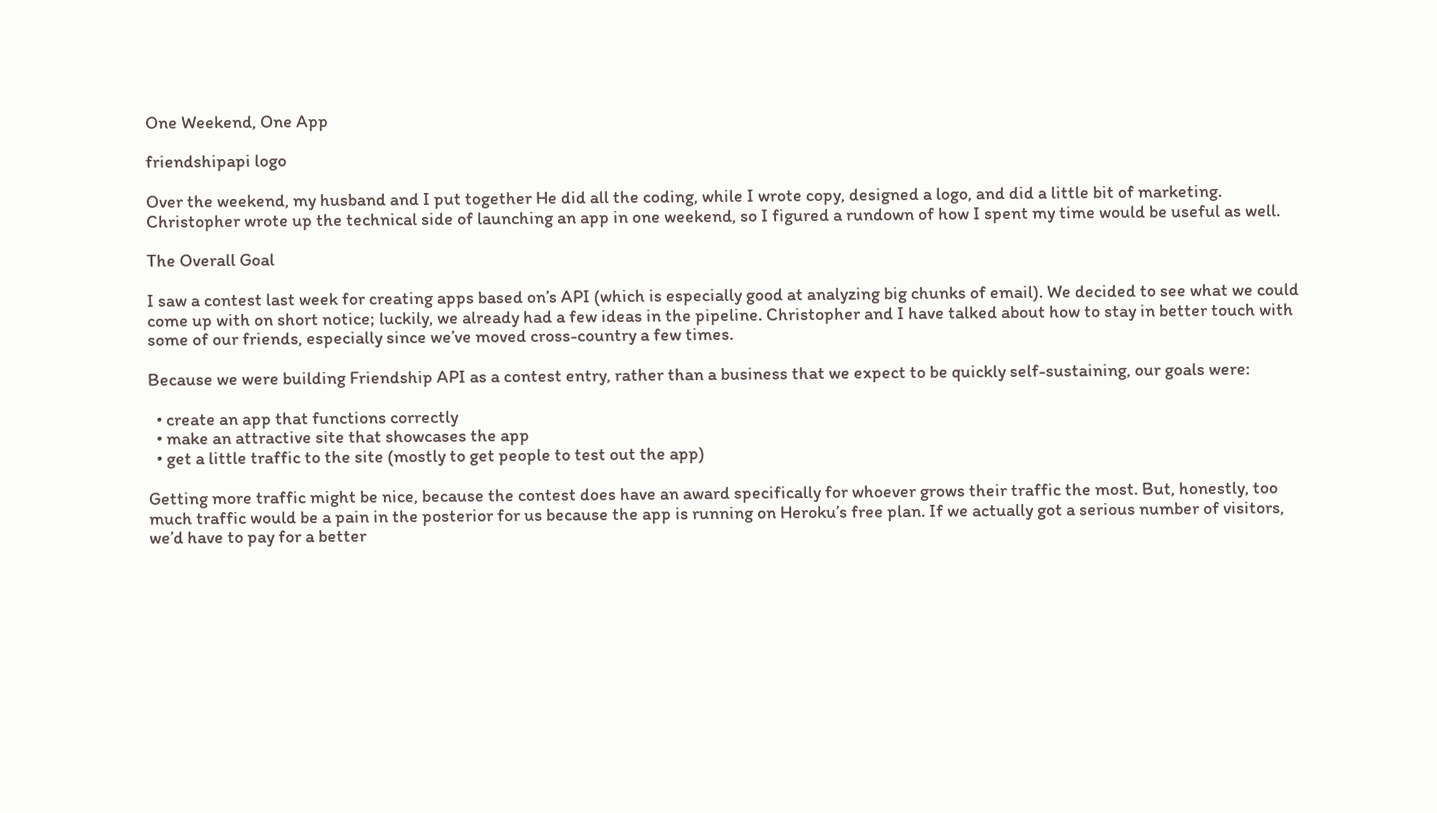One Weekend, One App

friendshipapi logo

Over the weekend, my husband and I put together He did all the coding, while I wrote copy, designed a logo, and did a little bit of marketing. Christopher wrote up the technical side of launching an app in one weekend, so I figured a rundown of how I spent my time would be useful as well.

The Overall Goal

I saw a contest last week for creating apps based on’s API (which is especially good at analyzing big chunks of email). We decided to see what we could come up with on short notice; luckily, we already had a few ideas in the pipeline. Christopher and I have talked about how to stay in better touch with some of our friends, especially since we’ve moved cross-country a few times.

Because we were building Friendship API as a contest entry, rather than a business that we expect to be quickly self-sustaining, our goals were:

  • create an app that functions correctly
  • make an attractive site that showcases the app
  • get a little traffic to the site (mostly to get people to test out the app)

Getting more traffic might be nice, because the contest does have an award specifically for whoever grows their traffic the most. But, honestly, too much traffic would be a pain in the posterior for us because the app is running on Heroku’s free plan. If we actually got a serious number of visitors, we’d have to pay for a better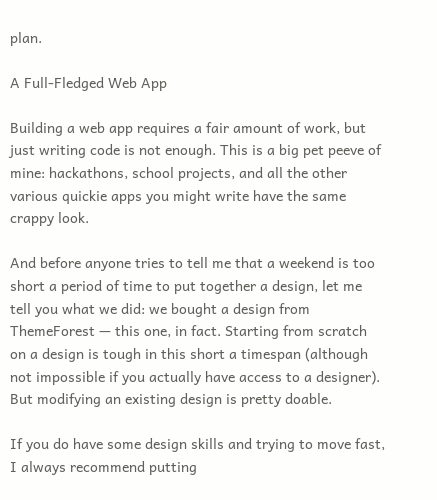plan.

A Full-Fledged Web App

Building a web app requires a fair amount of work, but just writing code is not enough. This is a big pet peeve of mine: hackathons, school projects, and all the other various quickie apps you might write have the same crappy look.

And before anyone tries to tell me that a weekend is too short a period of time to put together a design, let me tell you what we did: we bought a design from ThemeForest — this one, in fact. Starting from scratch on a design is tough in this short a timespan (although not impossible if you actually have access to a designer). But modifying an existing design is pretty doable.

If you do have some design skills and trying to move fast, I always recommend putting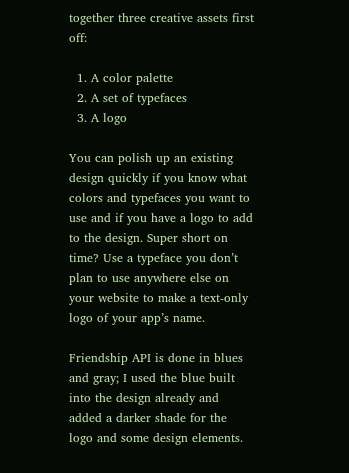together three creative assets first off:

  1. A color palette
  2. A set of typefaces
  3. A logo

You can polish up an existing design quickly if you know what colors and typefaces you want to use and if you have a logo to add to the design. Super short on time? Use a typeface you don’t plan to use anywhere else on your website to make a text-only logo of your app’s name.

Friendship API is done in blues and gray; I used the blue built into the design already and added a darker shade for the logo and some design elements.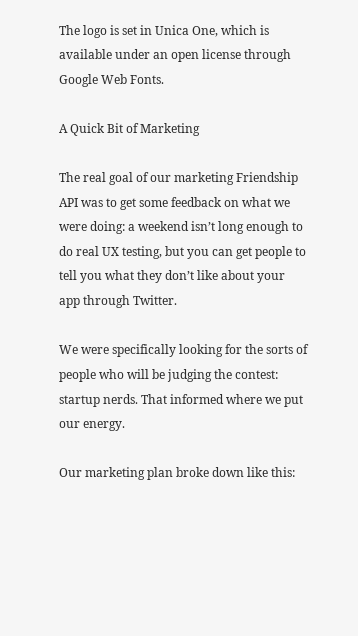The logo is set in Unica One, which is available under an open license through Google Web Fonts.

A Quick Bit of Marketing

The real goal of our marketing Friendship API was to get some feedback on what we were doing: a weekend isn’t long enough to do real UX testing, but you can get people to tell you what they don’t like about your app through Twitter.

We were specifically looking for the sorts of people who will be judging the contest: startup nerds. That informed where we put our energy.

Our marketing plan broke down like this: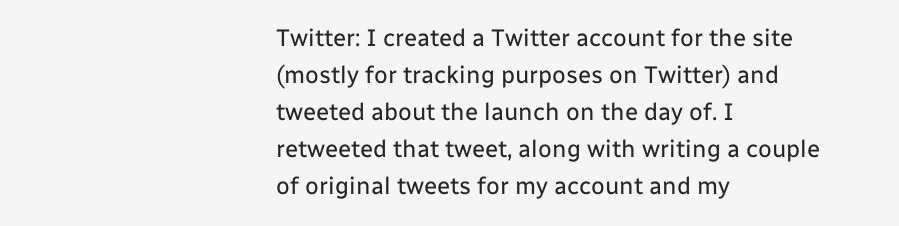Twitter: I created a Twitter account for the site (mostly for tracking purposes on Twitter) and tweeted about the launch on the day of. I retweeted that tweet, along with writing a couple of original tweets for my account and my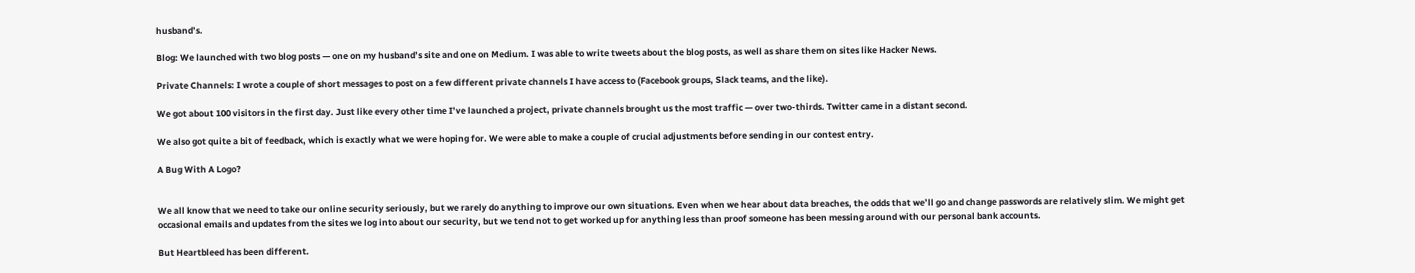husband’s.

Blog: We launched with two blog posts — one on my husband’s site and one on Medium. I was able to write tweets about the blog posts, as well as share them on sites like Hacker News.

Private Channels: I wrote a couple of short messages to post on a few different private channels I have access to (Facebook groups, Slack teams, and the like).

We got about 100 visitors in the first day. Just like every other time I’ve launched a project, private channels brought us the most traffic — over two-thirds. Twitter came in a distant second.

We also got quite a bit of feedback, which is exactly what we were hoping for. We were able to make a couple of crucial adjustments before sending in our contest entry.

A Bug With A Logo?


We all know that we need to take our online security seriously, but we rarely do anything to improve our own situations. Even when we hear about data breaches, the odds that we’ll go and change passwords are relatively slim. We might get occasional emails and updates from the sites we log into about our security, but we tend not to get worked up for anything less than proof someone has been messing around with our personal bank accounts.

But Heartbleed has been different.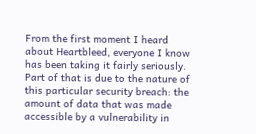From the first moment I heard about Heartbleed, everyone I know has been taking it fairly seriously. Part of that is due to the nature of this particular security breach: the amount of data that was made accessible by a vulnerability in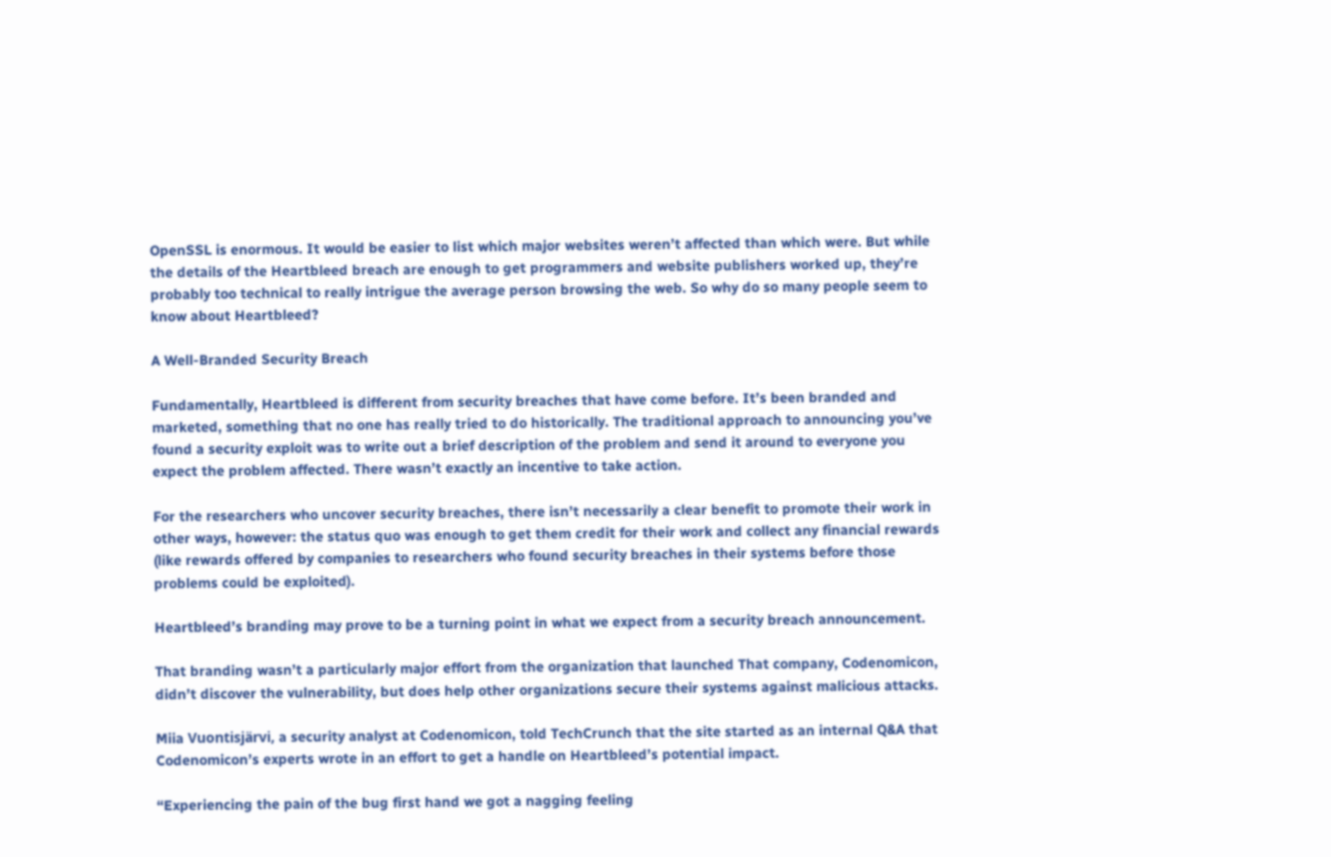OpenSSL is enormous. It would be easier to list which major websites weren’t affected than which were. But while the details of the Heartbleed breach are enough to get programmers and website publishers worked up, they’re probably too technical to really intrigue the average person browsing the web. So why do so many people seem to know about Heartbleed?

A Well-Branded Security Breach

Fundamentally, Heartbleed is different from security breaches that have come before. It’s been branded and marketed, something that no one has really tried to do historically. The traditional approach to announcing you’ve found a security exploit was to write out a brief description of the problem and send it around to everyone you expect the problem affected. There wasn’t exactly an incentive to take action.

For the researchers who uncover security breaches, there isn’t necessarily a clear benefit to promote their work in other ways, however: the status quo was enough to get them credit for their work and collect any financial rewards (like rewards offered by companies to researchers who found security breaches in their systems before those problems could be exploited).

Heartbleed’s branding may prove to be a turning point in what we expect from a security breach announcement.

That branding wasn’t a particularly major effort from the organization that launched That company, Codenomicon, didn’t discover the vulnerability, but does help other organizations secure their systems against malicious attacks.

Miia Vuontisjärvi, a security analyst at Codenomicon, told TechCrunch that the site started as an internal Q&A that Codenomicon’s experts wrote in an effort to get a handle on Heartbleed’s potential impact.

“Experiencing the pain of the bug first hand we got a nagging feeling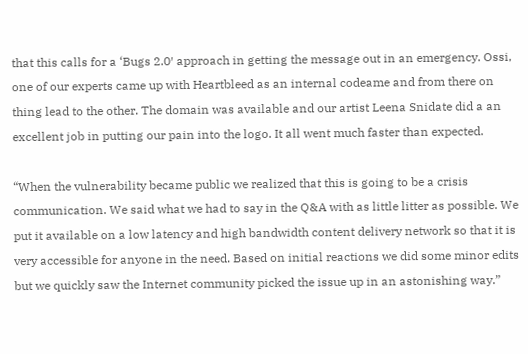that this calls for a ‘Bugs 2.0′ approach in getting the message out in an emergency. Ossi, one of our experts came up with Heartbleed as an internal codeame and from there on thing lead to the other. The domain was available and our artist Leena Snidate did a an excellent job in putting our pain into the logo. It all went much faster than expected.

“When the vulnerability became public we realized that this is going to be a crisis communication. We said what we had to say in the Q&A with as little litter as possible. We put it available on a low latency and high bandwidth content delivery network so that it is very accessible for anyone in the need. Based on initial reactions we did some minor edits but we quickly saw the Internet community picked the issue up in an astonishing way.”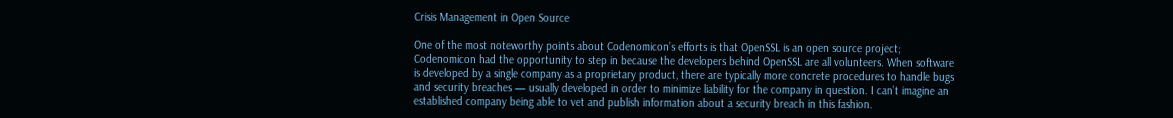Crisis Management in Open Source

One of the most noteworthy points about Codenomicon’s efforts is that OpenSSL is an open source project; Codenomicon had the opportunity to step in because the developers behind OpenSSL are all volunteers. When software is developed by a single company as a proprietary product, there are typically more concrete procedures to handle bugs and security breaches — usually developed in order to minimize liability for the company in question. I can’t imagine an established company being able to vet and publish information about a security breach in this fashion.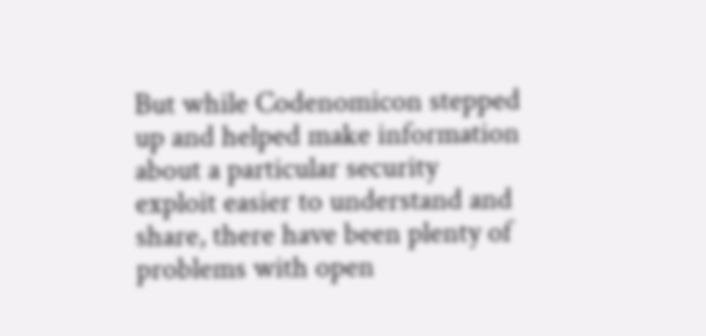But while Codenomicon stepped up and helped make information about a particular security exploit easier to understand and share, there have been plenty of problems with open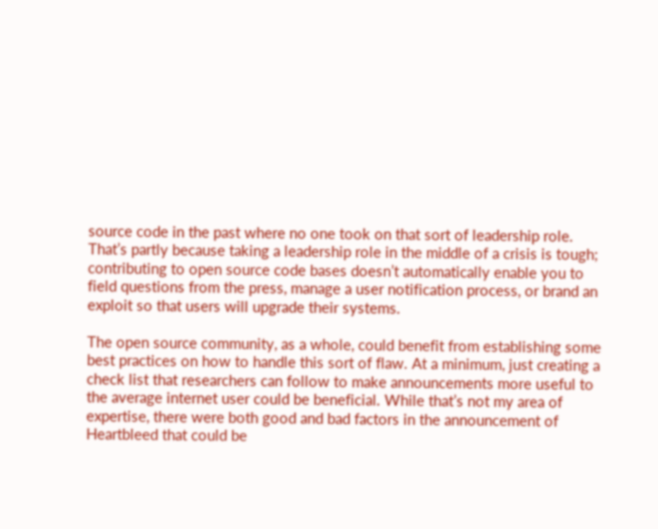source code in the past where no one took on that sort of leadership role. That’s partly because taking a leadership role in the middle of a crisis is tough; contributing to open source code bases doesn’t automatically enable you to field questions from the press, manage a user notification process, or brand an exploit so that users will upgrade their systems.

The open source community, as a whole, could benefit from establishing some best practices on how to handle this sort of flaw. At a minimum, just creating a check list that researchers can follow to make announcements more useful to the average internet user could be beneficial. While that’s not my area of expertise, there were both good and bad factors in the announcement of Heartbleed that could be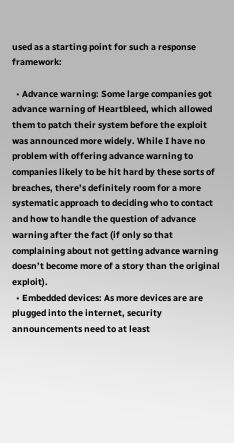used as a starting point for such a response framework:

  • Advance warning: Some large companies got advance warning of Heartbleed, which allowed them to patch their system before the exploit was announced more widely. While I have no problem with offering advance warning to companies likely to be hit hard by these sorts of breaches, there’s definitely room for a more systematic approach to deciding who to contact and how to handle the question of advance warning after the fact (if only so that complaining about not getting advance warning doesn’t become more of a story than the original exploit).
  • Embedded devices: As more devices are are plugged into the internet, security announcements need to at least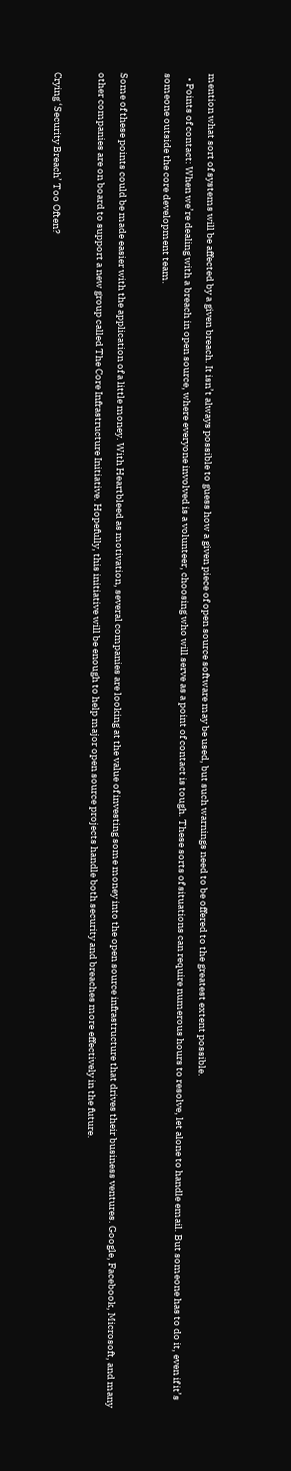mention what sort of systems will be affected by a given breach. It isn’t always possible to guess how a given piece of open source software may be used, but such warnings need to be offered to the greatest extent possible.
  • Points of contact: When we’re dealing with a breach in open source, where everyone involved is a volunteer, choosing who will serve as a point of contact is tough. These sorts of situations can require numerous hours to resolve, let alone to handle email. But someone has to do it, even if it’s someone outside the core development team.

Some of these points could be made easier with the application of a little money. With Heartbleed as motivation, several companies are looking at the value of investing some money into the open source infrastructure that drives their business ventures. Google, Facebook, Microsoft, and many other companies are on board to support a new group called The Core Infrastructure Initiative. Hopefully, this initiative will be enough to help major open source projects handle both security and breaches more effectively in the future.

Crying ‘Security Breach’ Too Often?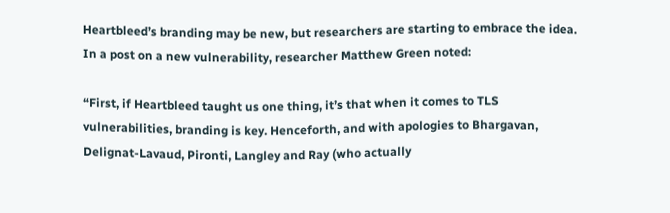Heartbleed’s branding may be new, but researchers are starting to embrace the idea. In a post on a new vulnerability, researcher Matthew Green noted:

“First, if Heartbleed taught us one thing, it’s that when it comes to TLS vulnerabilities, branding is key. Henceforth, and with apologies to Bhargavan, Delignat-Lavaud, Pironti, Langley and Ray (who actually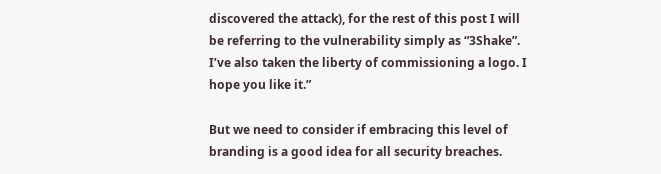discovered the attack), for the rest of this post I will be referring to the vulnerability simply as “3Shake”. I’ve also taken the liberty of commissioning a logo. I hope you like it.”

But we need to consider if embracing this level of branding is a good idea for all security breaches.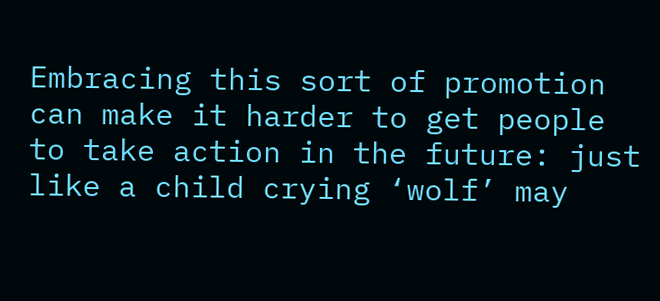Embracing this sort of promotion can make it harder to get people to take action in the future: just like a child crying ‘wolf’ may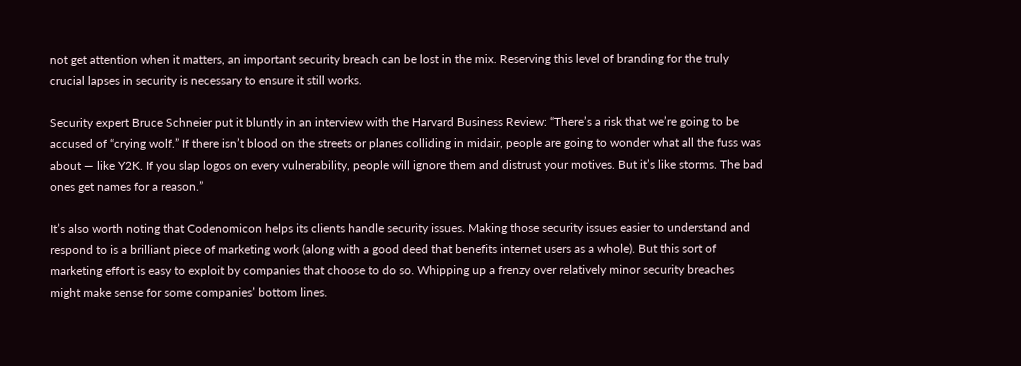not get attention when it matters, an important security breach can be lost in the mix. Reserving this level of branding for the truly crucial lapses in security is necessary to ensure it still works.

Security expert Bruce Schneier put it bluntly in an interview with the Harvard Business Review: “There’s a risk that we’re going to be accused of “crying wolf.” If there isn’t blood on the streets or planes colliding in midair, people are going to wonder what all the fuss was about — like Y2K. If you slap logos on every vulnerability, people will ignore them and distrust your motives. But it’s like storms. The bad ones get names for a reason.”

It’s also worth noting that Codenomicon helps its clients handle security issues. Making those security issues easier to understand and respond to is a brilliant piece of marketing work (along with a good deed that benefits internet users as a whole). But this sort of marketing effort is easy to exploit by companies that choose to do so. Whipping up a frenzy over relatively minor security breaches might make sense for some companies’ bottom lines.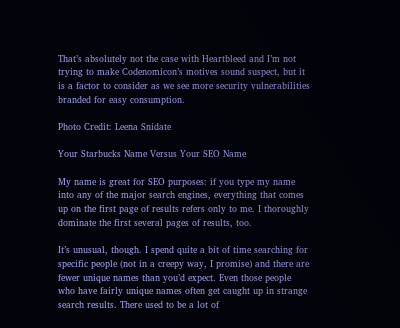That’s absolutely not the case with Heartbleed and I’m not trying to make Codenomicon’s motives sound suspect, but it is a factor to consider as we see more security vulnerabilities branded for easy consumption.

Photo Credit: Leena Snidate

Your Starbucks Name Versus Your SEO Name

My name is great for SEO purposes: if you type my name into any of the major search engines, everything that comes up on the first page of results refers only to me. I thoroughly dominate the first several pages of results, too.

It’s unusual, though. I spend quite a bit of time searching for specific people (not in a creepy way, I promise) and there are fewer unique names than you’d expect. Even those people who have fairly unique names often get caught up in strange search results. There used to be a lot of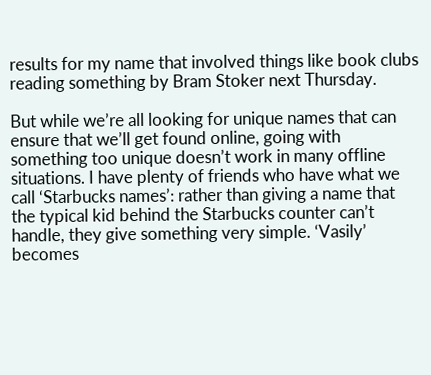results for my name that involved things like book clubs reading something by Bram Stoker next Thursday.

But while we’re all looking for unique names that can ensure that we’ll get found online, going with something too unique doesn’t work in many offline situations. I have plenty of friends who have what we call ‘Starbucks names’: rather than giving a name that the typical kid behind the Starbucks counter can’t handle, they give something very simple. ‘Vasily’ becomes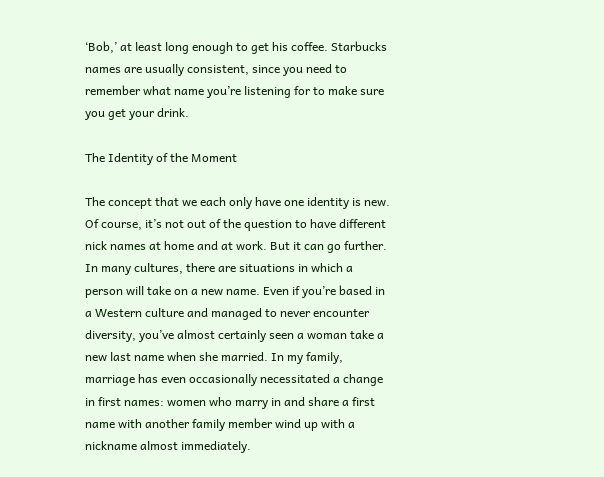‘Bob,’ at least long enough to get his coffee. Starbucks names are usually consistent, since you need to remember what name you’re listening for to make sure you get your drink.

The Identity of the Moment

The concept that we each only have one identity is new. Of course, it’s not out of the question to have different nick names at home and at work. But it can go further. In many cultures, there are situations in which a person will take on a new name. Even if you’re based in a Western culture and managed to never encounter diversity, you’ve almost certainly seen a woman take a new last name when she married. In my family, marriage has even occasionally necessitated a change in first names: women who marry in and share a first name with another family member wind up with a nickname almost immediately.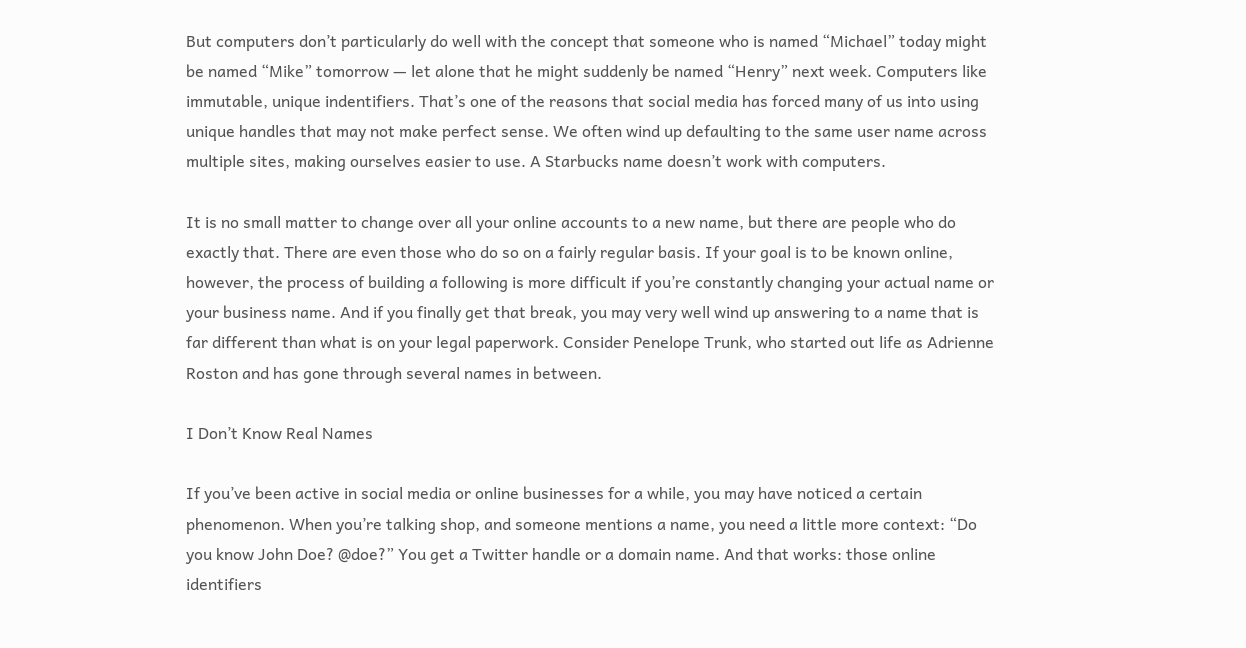But computers don’t particularly do well with the concept that someone who is named “Michael” today might be named “Mike” tomorrow — let alone that he might suddenly be named “Henry” next week. Computers like immutable, unique indentifiers. That’s one of the reasons that social media has forced many of us into using unique handles that may not make perfect sense. We often wind up defaulting to the same user name across multiple sites, making ourselves easier to use. A Starbucks name doesn’t work with computers.

It is no small matter to change over all your online accounts to a new name, but there are people who do exactly that. There are even those who do so on a fairly regular basis. If your goal is to be known online, however, the process of building a following is more difficult if you’re constantly changing your actual name or your business name. And if you finally get that break, you may very well wind up answering to a name that is far different than what is on your legal paperwork. Consider Penelope Trunk, who started out life as Adrienne Roston and has gone through several names in between.

I Don’t Know Real Names

If you’ve been active in social media or online businesses for a while, you may have noticed a certain phenomenon. When you’re talking shop, and someone mentions a name, you need a little more context: “Do you know John Doe? @doe?” You get a Twitter handle or a domain name. And that works: those online identifiers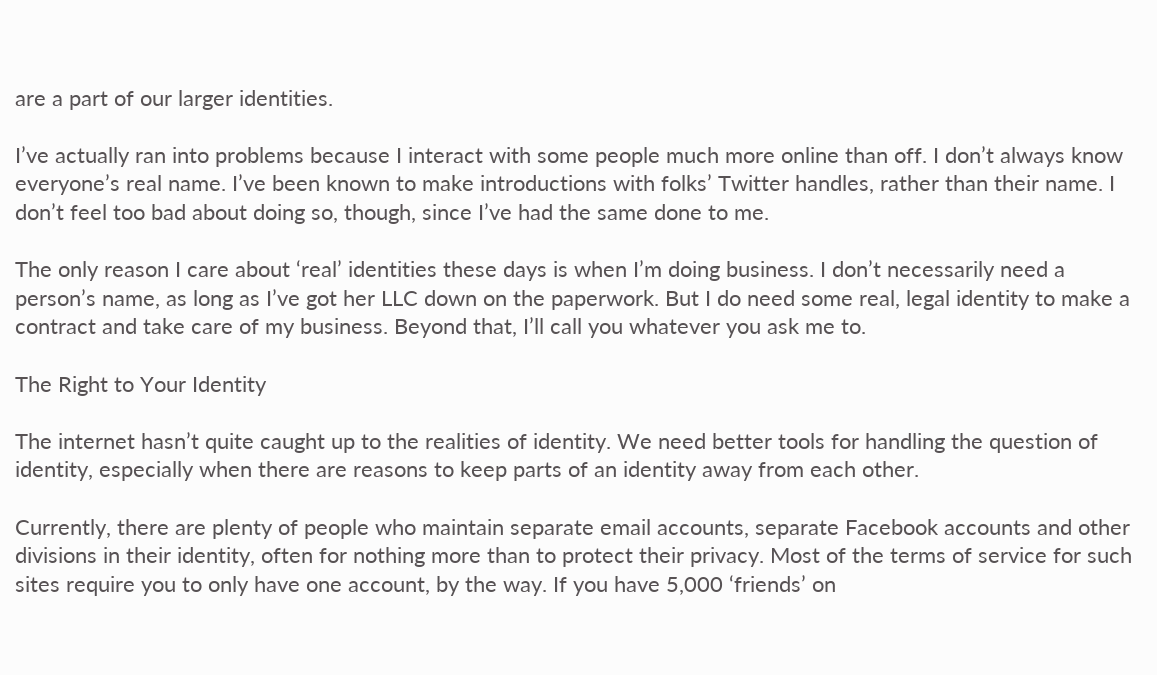are a part of our larger identities.

I’ve actually ran into problems because I interact with some people much more online than off. I don’t always know everyone’s real name. I’ve been known to make introductions with folks’ Twitter handles, rather than their name. I don’t feel too bad about doing so, though, since I’ve had the same done to me.

The only reason I care about ‘real’ identities these days is when I’m doing business. I don’t necessarily need a person’s name, as long as I’ve got her LLC down on the paperwork. But I do need some real, legal identity to make a contract and take care of my business. Beyond that, I’ll call you whatever you ask me to.

The Right to Your Identity

The internet hasn’t quite caught up to the realities of identity. We need better tools for handling the question of identity, especially when there are reasons to keep parts of an identity away from each other.

Currently, there are plenty of people who maintain separate email accounts, separate Facebook accounts and other divisions in their identity, often for nothing more than to protect their privacy. Most of the terms of service for such sites require you to only have one account, by the way. If you have 5,000 ‘friends’ on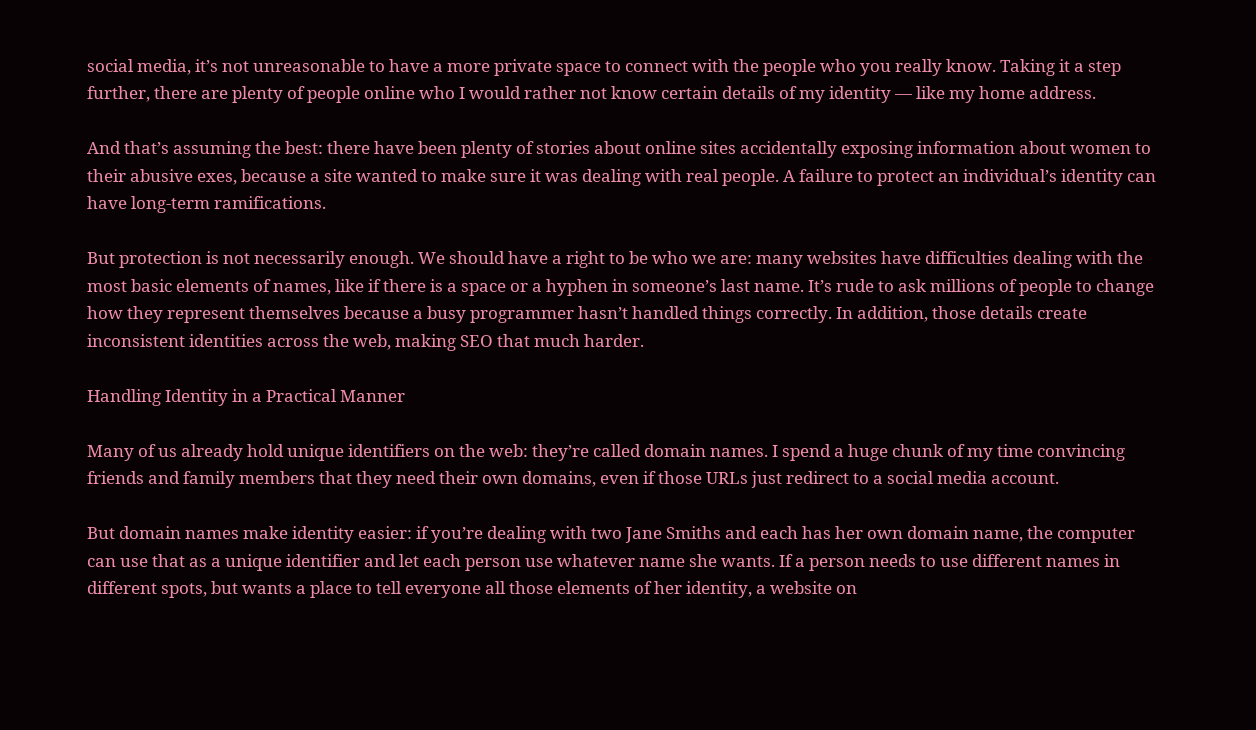social media, it’s not unreasonable to have a more private space to connect with the people who you really know. Taking it a step further, there are plenty of people online who I would rather not know certain details of my identity — like my home address.

And that’s assuming the best: there have been plenty of stories about online sites accidentally exposing information about women to their abusive exes, because a site wanted to make sure it was dealing with real people. A failure to protect an individual’s identity can have long-term ramifications.

But protection is not necessarily enough. We should have a right to be who we are: many websites have difficulties dealing with the most basic elements of names, like if there is a space or a hyphen in someone’s last name. It’s rude to ask millions of people to change how they represent themselves because a busy programmer hasn’t handled things correctly. In addition, those details create inconsistent identities across the web, making SEO that much harder.

Handling Identity in a Practical Manner

Many of us already hold unique identifiers on the web: they’re called domain names. I spend a huge chunk of my time convincing friends and family members that they need their own domains, even if those URLs just redirect to a social media account.

But domain names make identity easier: if you’re dealing with two Jane Smiths and each has her own domain name, the computer can use that as a unique identifier and let each person use whatever name she wants. If a person needs to use different names in different spots, but wants a place to tell everyone all those elements of her identity, a website on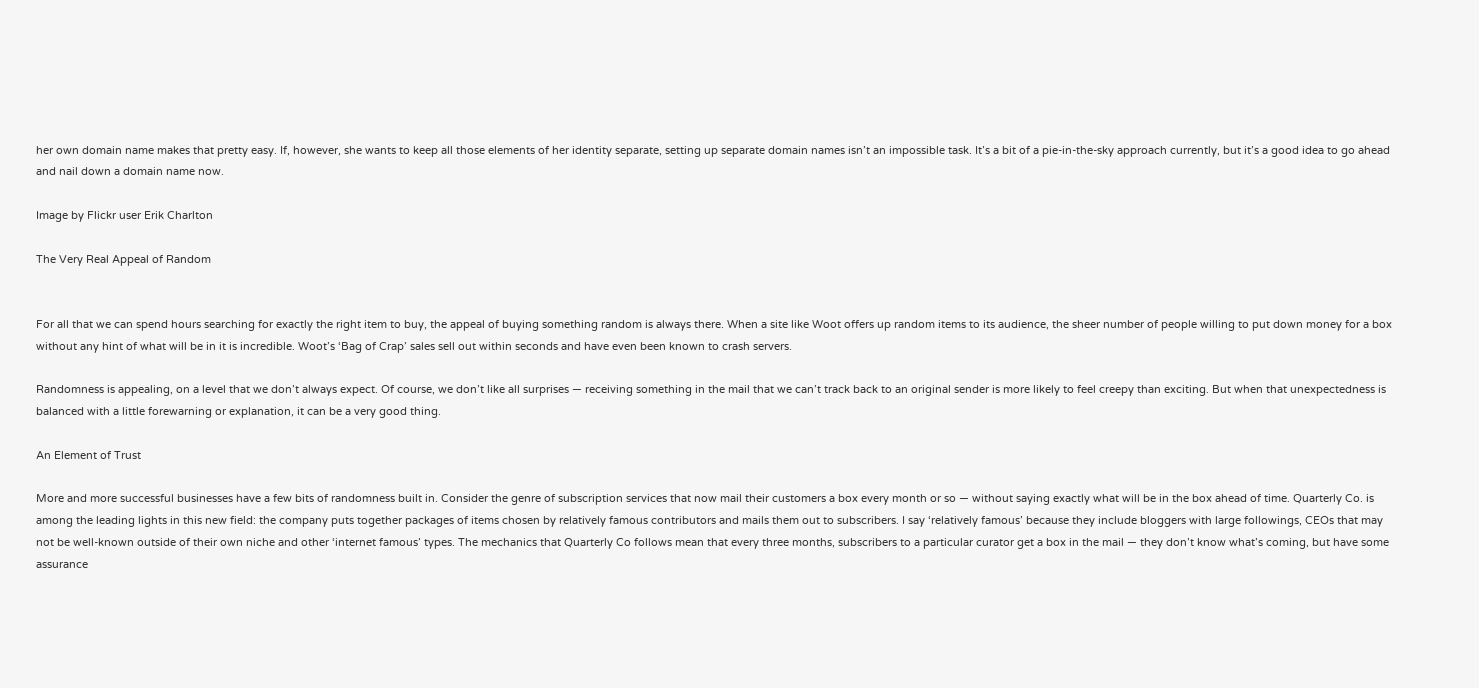her own domain name makes that pretty easy. If, however, she wants to keep all those elements of her identity separate, setting up separate domain names isn’t an impossible task. It’s a bit of a pie-in-the-sky approach currently, but it’s a good idea to go ahead and nail down a domain name now.

Image by Flickr user Erik Charlton

The Very Real Appeal of Random


For all that we can spend hours searching for exactly the right item to buy, the appeal of buying something random is always there. When a site like Woot offers up random items to its audience, the sheer number of people willing to put down money for a box without any hint of what will be in it is incredible. Woot’s ‘Bag of Crap’ sales sell out within seconds and have even been known to crash servers.

Randomness is appealing, on a level that we don’t always expect. Of course, we don’t like all surprises — receiving something in the mail that we can’t track back to an original sender is more likely to feel creepy than exciting. But when that unexpectedness is balanced with a little forewarning or explanation, it can be a very good thing.

An Element of Trust

More and more successful businesses have a few bits of randomness built in. Consider the genre of subscription services that now mail their customers a box every month or so — without saying exactly what will be in the box ahead of time. Quarterly Co. is among the leading lights in this new field: the company puts together packages of items chosen by relatively famous contributors and mails them out to subscribers. I say ‘relatively famous’ because they include bloggers with large followings, CEOs that may not be well-known outside of their own niche and other ‘internet famous’ types. The mechanics that Quarterly Co follows mean that every three months, subscribers to a particular curator get a box in the mail — they don’t know what’s coming, but have some assurance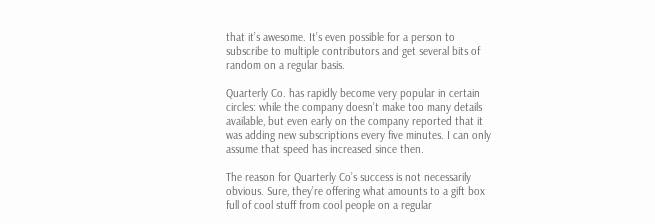that it’s awesome. It’s even possible for a person to subscribe to multiple contributors and get several bits of random on a regular basis.

Quarterly Co. has rapidly become very popular in certain circles: while the company doesn’t make too many details available, but even early on the company reported that it was adding new subscriptions every five minutes. I can only assume that speed has increased since then.

The reason for Quarterly Co’s success is not necessarily obvious. Sure, they’re offering what amounts to a gift box full of cool stuff from cool people on a regular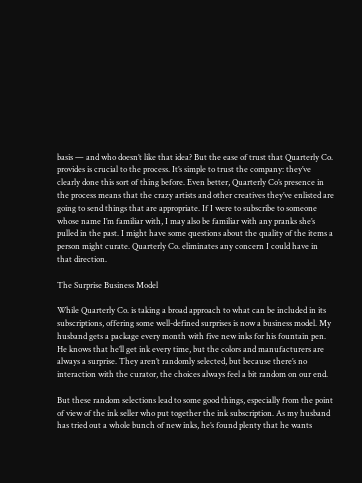basis — and who doesn’t like that idea? But the ease of trust that Quarterly Co. provides is crucial to the process. It’s simple to trust the company: they’ve clearly done this sort of thing before. Even better, Quarterly Co’s presence in the process means that the crazy artists and other creatives they’ve enlisted are going to send things that are appropriate. If I were to subscribe to someone whose name I’m familiar with, I may also be familiar with any pranks she’s pulled in the past. I might have some questions about the quality of the items a person might curate. Quarterly Co. eliminates any concern I could have in that direction.

The Surprise Business Model

While Quarterly Co. is taking a broad approach to what can be included in its subscriptions, offering some well-defined surprises is now a business model. My husband gets a package every month with five new inks for his fountain pen. He knows that he’ll get ink every time, but the colors and manufacturers are always a surprise. They aren’t randomly selected, but because there’s no interaction with the curator, the choices always feel a bit random on our end.

But these random selections lead to some good things, especially from the point of view of the ink seller who put together the ink subscription. As my husband has tried out a whole bunch of new inks, he’s found plenty that he wants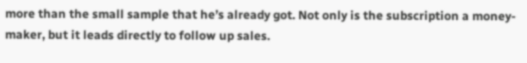more than the small sample that he’s already got. Not only is the subscription a money-maker, but it leads directly to follow up sales.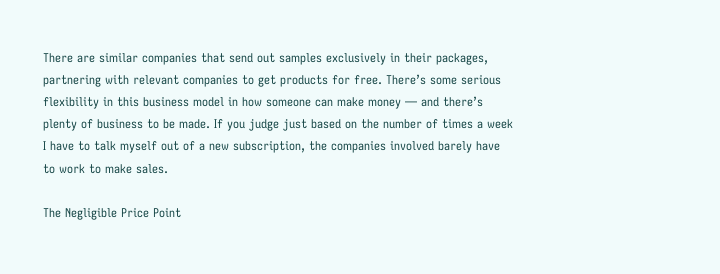There are similar companies that send out samples exclusively in their packages, partnering with relevant companies to get products for free. There’s some serious flexibility in this business model in how someone can make money — and there’s plenty of business to be made. If you judge just based on the number of times a week I have to talk myself out of a new subscription, the companies involved barely have to work to make sales.

The Negligible Price Point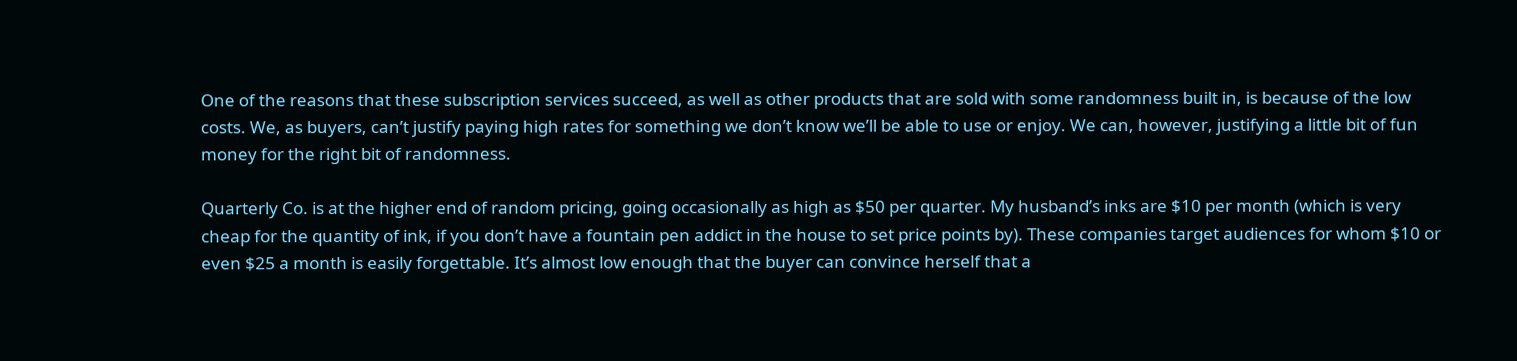One of the reasons that these subscription services succeed, as well as other products that are sold with some randomness built in, is because of the low costs. We, as buyers, can’t justify paying high rates for something we don’t know we’ll be able to use or enjoy. We can, however, justifying a little bit of fun money for the right bit of randomness.

Quarterly Co. is at the higher end of random pricing, going occasionally as high as $50 per quarter. My husband’s inks are $10 per month (which is very cheap for the quantity of ink, if you don’t have a fountain pen addict in the house to set price points by). These companies target audiences for whom $10 or even $25 a month is easily forgettable. It’s almost low enough that the buyer can convince herself that a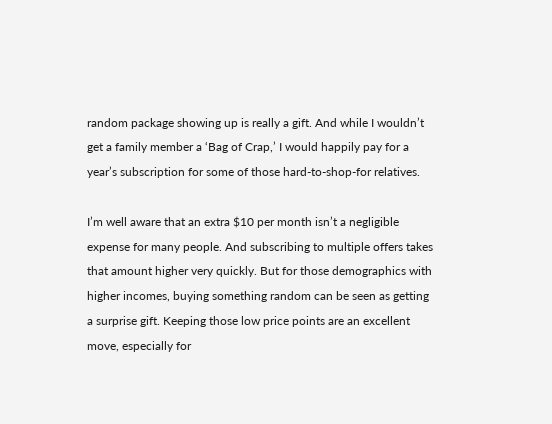random package showing up is really a gift. And while I wouldn’t get a family member a ‘Bag of Crap,’ I would happily pay for a year’s subscription for some of those hard-to-shop-for relatives.

I’m well aware that an extra $10 per month isn’t a negligible expense for many people. And subscribing to multiple offers takes that amount higher very quickly. But for those demographics with higher incomes, buying something random can be seen as getting a surprise gift. Keeping those low price points are an excellent move, especially for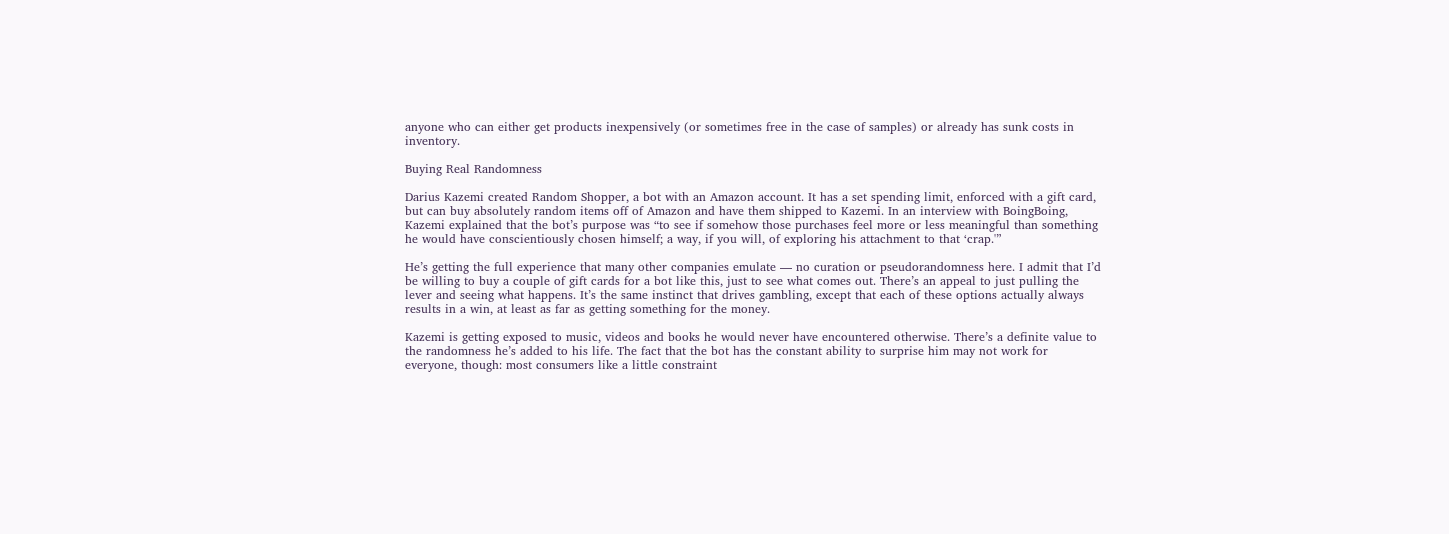anyone who can either get products inexpensively (or sometimes free in the case of samples) or already has sunk costs in inventory.

Buying Real Randomness

Darius Kazemi created Random Shopper, a bot with an Amazon account. It has a set spending limit, enforced with a gift card, but can buy absolutely random items off of Amazon and have them shipped to Kazemi. In an interview with BoingBoing, Kazemi explained that the bot’s purpose was “to see if somehow those purchases feel more or less meaningful than something he would have conscientiously chosen himself; a way, if you will, of exploring his attachment to that ‘crap.'”

He’s getting the full experience that many other companies emulate — no curation or pseudorandomness here. I admit that I’d be willing to buy a couple of gift cards for a bot like this, just to see what comes out. There’s an appeal to just pulling the lever and seeing what happens. It’s the same instinct that drives gambling, except that each of these options actually always results in a win, at least as far as getting something for the money.

Kazemi is getting exposed to music, videos and books he would never have encountered otherwise. There’s a definite value to the randomness he’s added to his life. The fact that the bot has the constant ability to surprise him may not work for everyone, though: most consumers like a little constraint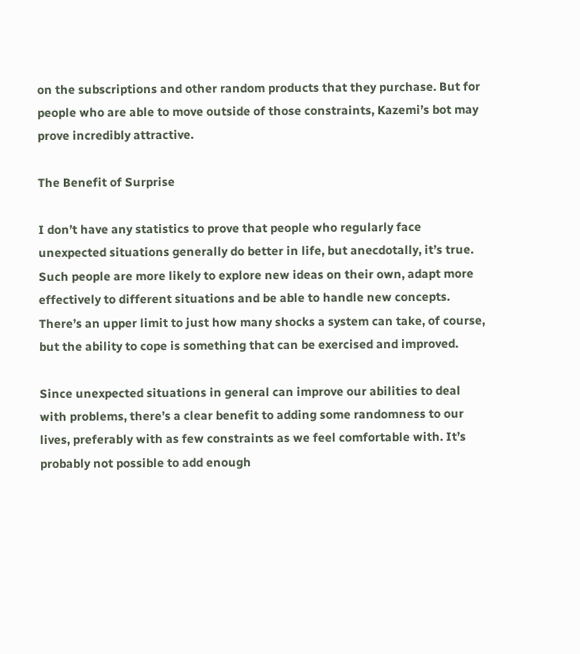on the subscriptions and other random products that they purchase. But for people who are able to move outside of those constraints, Kazemi’s bot may prove incredibly attractive.

The Benefit of Surprise

I don’t have any statistics to prove that people who regularly face unexpected situations generally do better in life, but anecdotally, it’s true. Such people are more likely to explore new ideas on their own, adapt more effectively to different situations and be able to handle new concepts. There’s an upper limit to just how many shocks a system can take, of course, but the ability to cope is something that can be exercised and improved.

Since unexpected situations in general can improve our abilities to deal with problems, there’s a clear benefit to adding some randomness to our lives, preferably with as few constraints as we feel comfortable with. It’s probably not possible to add enough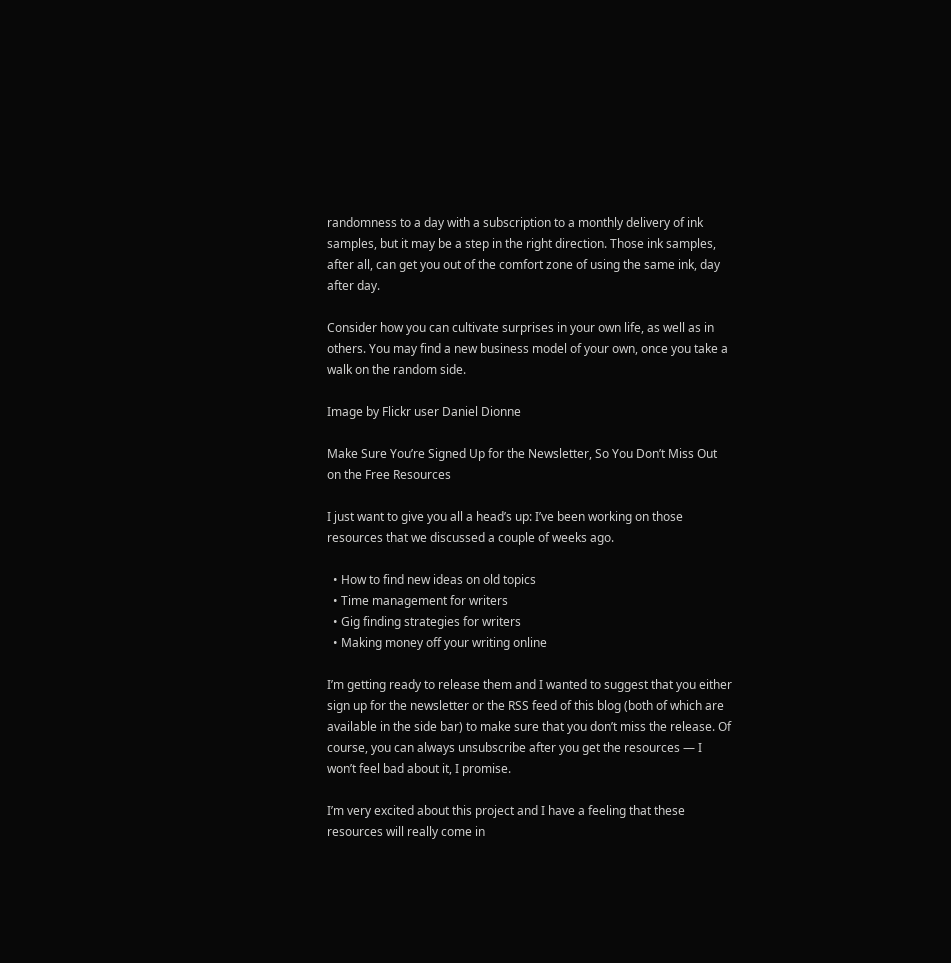randomness to a day with a subscription to a monthly delivery of ink samples, but it may be a step in the right direction. Those ink samples, after all, can get you out of the comfort zone of using the same ink, day after day.

Consider how you can cultivate surprises in your own life, as well as in others. You may find a new business model of your own, once you take a walk on the random side.

Image by Flickr user Daniel Dionne

Make Sure You’re Signed Up for the Newsletter, So You Don’t Miss Out on the Free Resources

I just want to give you all a head’s up: I’ve been working on those resources that we discussed a couple of weeks ago.

  • How to find new ideas on old topics
  • Time management for writers
  • Gig finding strategies for writers
  • Making money off your writing online

I’m getting ready to release them and I wanted to suggest that you either sign up for the newsletter or the RSS feed of this blog (both of which are available in the side bar) to make sure that you don’t miss the release. Of course, you can always unsubscribe after you get the resources — I won’t feel bad about it, I promise.

I’m very excited about this project and I have a feeling that these resources will really come in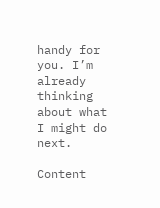handy for you. I’m already thinking about what I might do next.

Content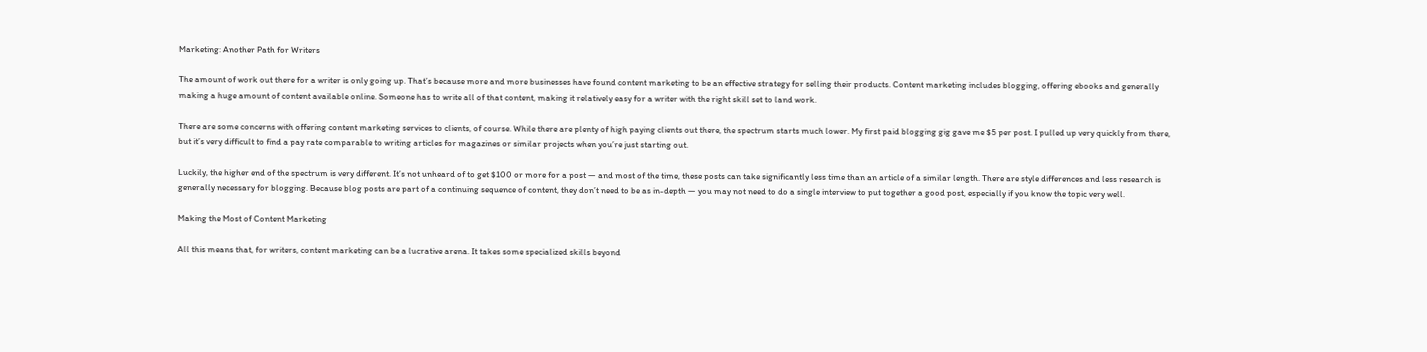Marketing: Another Path for Writers

The amount of work out there for a writer is only going up. That’s because more and more businesses have found content marketing to be an effective strategy for selling their products. Content marketing includes blogging, offering ebooks and generally making a huge amount of content available online. Someone has to write all of that content, making it relatively easy for a writer with the right skill set to land work.

There are some concerns with offering content marketing services to clients, of course. While there are plenty of high paying clients out there, the spectrum starts much lower. My first paid blogging gig gave me $5 per post. I pulled up very quickly from there, but it’s very difficult to find a pay rate comparable to writing articles for magazines or similar projects when you’re just starting out.

Luckily, the higher end of the spectrum is very different. It’s not unheard of to get $100 or more for a post — and most of the time, these posts can take significantly less time than an article of a similar length. There are style differences and less research is generally necessary for blogging. Because blog posts are part of a continuing sequence of content, they don’t need to be as in-depth — you may not need to do a single interview to put together a good post, especially if you know the topic very well.

Making the Most of Content Marketing

All this means that, for writers, content marketing can be a lucrative arena. It takes some specialized skills beyond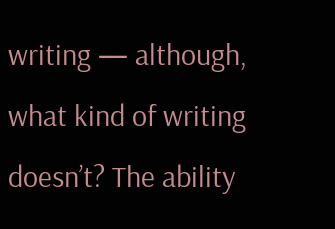writing — although, what kind of writing doesn’t? The ability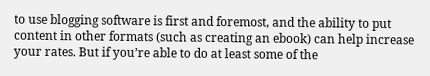to use blogging software is first and foremost, and the ability to put content in other formats (such as creating an ebook) can help increase your rates. But if you’re able to do at least some of the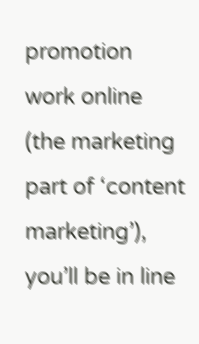promotion work online (the marketing part of ‘content marketing’), you’ll be in line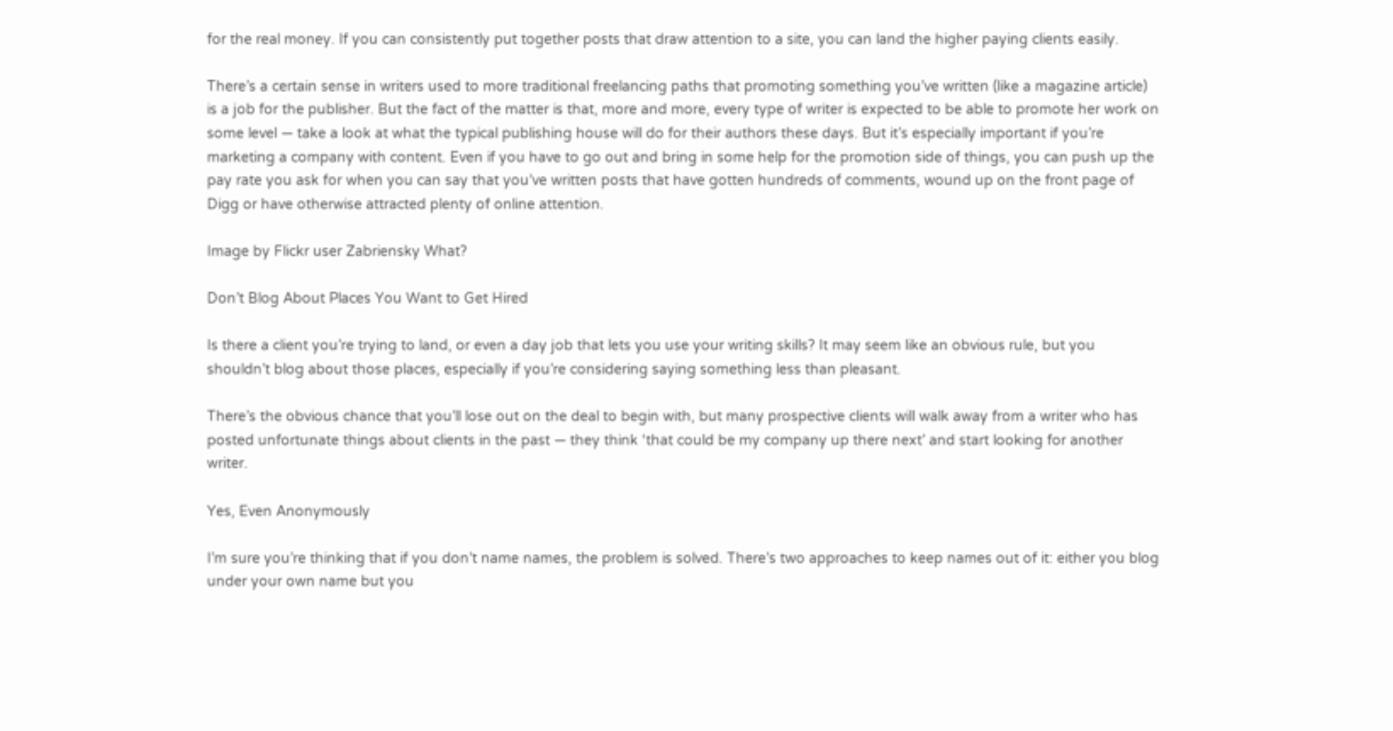for the real money. If you can consistently put together posts that draw attention to a site, you can land the higher paying clients easily.

There’s a certain sense in writers used to more traditional freelancing paths that promoting something you’ve written (like a magazine article) is a job for the publisher. But the fact of the matter is that, more and more, every type of writer is expected to be able to promote her work on some level — take a look at what the typical publishing house will do for their authors these days. But it’s especially important if you’re marketing a company with content. Even if you have to go out and bring in some help for the promotion side of things, you can push up the pay rate you ask for when you can say that you’ve written posts that have gotten hundreds of comments, wound up on the front page of Digg or have otherwise attracted plenty of online attention.

Image by Flickr user Zabriensky What?

Don’t Blog About Places You Want to Get Hired

Is there a client you’re trying to land, or even a day job that lets you use your writing skills? It may seem like an obvious rule, but you shouldn’t blog about those places, especially if you’re considering saying something less than pleasant.

There’s the obvious chance that you’ll lose out on the deal to begin with, but many prospective clients will walk away from a writer who has posted unfortunate things about clients in the past — they think ‘that could be my company up there next’ and start looking for another writer.

Yes, Even Anonymously

I’m sure you’re thinking that if you don’t name names, the problem is solved. There’s two approaches to keep names out of it: either you blog under your own name but you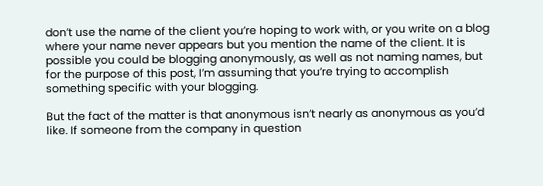don’t use the name of the client you’re hoping to work with, or you write on a blog where your name never appears but you mention the name of the client. It is possible you could be blogging anonymously, as well as not naming names, but for the purpose of this post, I’m assuming that you’re trying to accomplish something specific with your blogging.

But the fact of the matter is that anonymous isn’t nearly as anonymous as you’d like. If someone from the company in question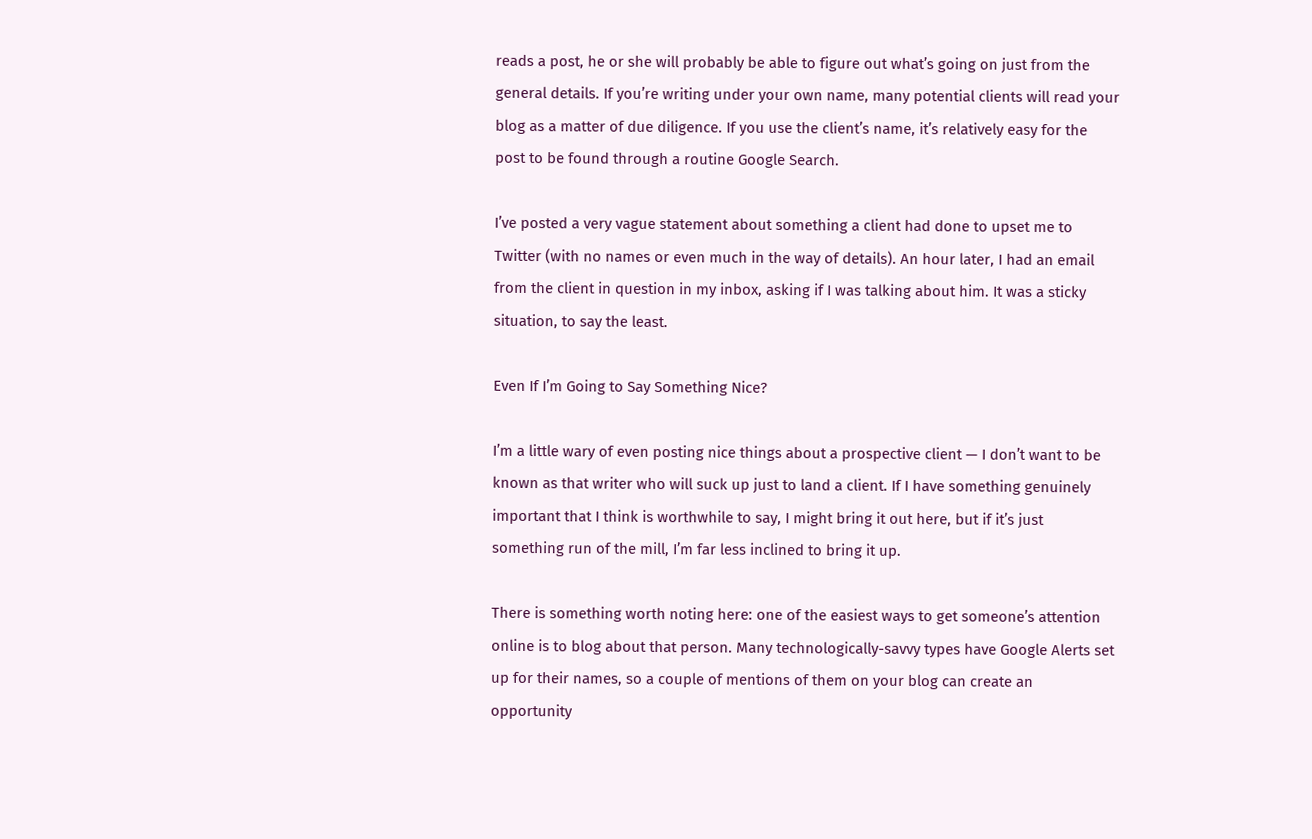reads a post, he or she will probably be able to figure out what’s going on just from the general details. If you’re writing under your own name, many potential clients will read your blog as a matter of due diligence. If you use the client’s name, it’s relatively easy for the post to be found through a routine Google Search.

I’ve posted a very vague statement about something a client had done to upset me to Twitter (with no names or even much in the way of details). An hour later, I had an email from the client in question in my inbox, asking if I was talking about him. It was a sticky situation, to say the least.

Even If I’m Going to Say Something Nice?

I’m a little wary of even posting nice things about a prospective client — I don’t want to be known as that writer who will suck up just to land a client. If I have something genuinely important that I think is worthwhile to say, I might bring it out here, but if it’s just something run of the mill, I’m far less inclined to bring it up.

There is something worth noting here: one of the easiest ways to get someone’s attention online is to blog about that person. Many technologically-savvy types have Google Alerts set up for their names, so a couple of mentions of them on your blog can create an opportunity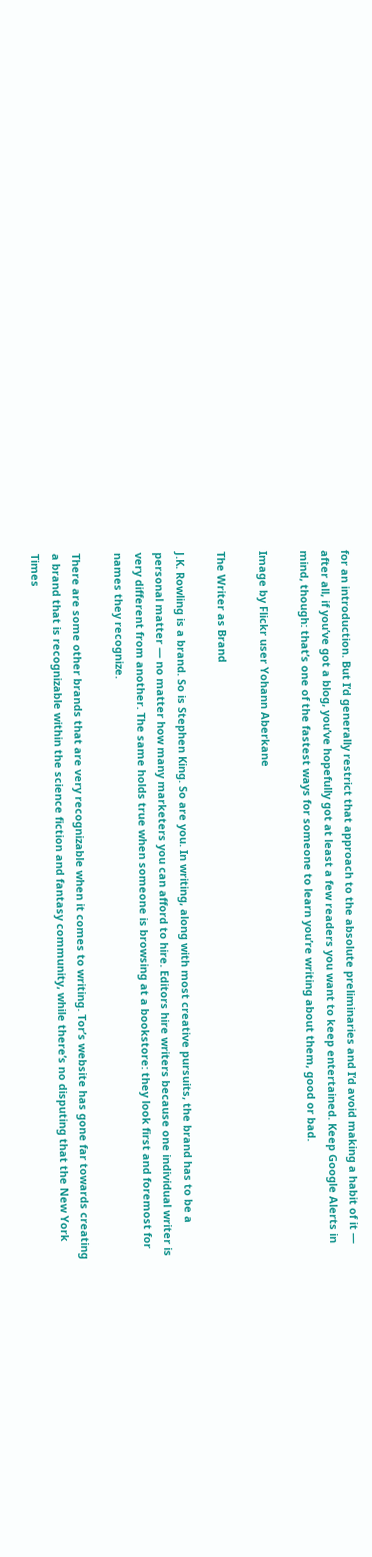for an introduction. But I’d generally restrict that approach to the absolute preliminaries and I’d avoid making a habit of it — after all, if you’ve got a blog, you’ve hopefully got at least a few readers you want to keep entertained. Keep Google Alerts in mind, though: that’s one of the fastest ways for someone to learn you’re writing about them, good or bad.

Image by Flickr user Yohann Aberkane

The Writer as Brand

J.K. Rowling is a brand. So is Stephen King. So are you. In writing, along with most creative pursuits, the brand has to be a personal matter — no matter how many marketers you can afford to hire. Editors hire writers because one individual writer is very different from another. The same holds true when someone is browsing at a bookstore: they look first and foremost for names they recognize.

There are some other brands that are very recognizable when it comes to writing. Tor’s website has gone far towards creating a brand that is recognizable within the science fiction and fantasy community, while there’s no disputing that the New York Times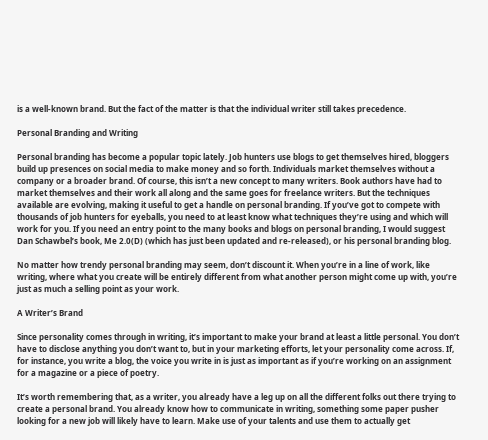is a well-known brand. But the fact of the matter is that the individual writer still takes precedence.

Personal Branding and Writing

Personal branding has become a popular topic lately. Job hunters use blogs to get themselves hired, bloggers build up presences on social media to make money and so forth. Individuals market themselves without a company or a broader brand. Of course, this isn’t a new concept to many writers. Book authors have had to market themselves and their work all along and the same goes for freelance writers. But the techniques available are evolving, making it useful to get a handle on personal branding. If you’ve got to compete with thousands of job hunters for eyeballs, you need to at least know what techniques they’re using and which will work for you. If you need an entry point to the many books and blogs on personal branding, I would suggest Dan Schawbel’s book, Me 2.0(D) (which has just been updated and re-released), or his personal branding blog.

No matter how trendy personal branding may seem, don’t discount it. When you’re in a line of work, like writing, where what you create will be entirely different from what another person might come up with, you’re just as much a selling point as your work.

A Writer’s Brand

Since personality comes through in writing, it’s important to make your brand at least a little personal. You don’t have to disclose anything you don’t want to, but in your marketing efforts, let your personality come across. If, for instance, you write a blog, the voice you write in is just as important as if you’re working on an assignment for a magazine or a piece of poetry.

It’s worth remembering that, as a writer, you already have a leg up on all the different folks out there trying to create a personal brand. You already know how to communicate in writing, something some paper pusher looking for a new job will likely have to learn. Make use of your talents and use them to actually get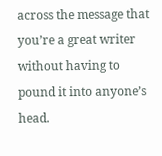across the message that you’re a great writer without having to pound it into anyone’s head.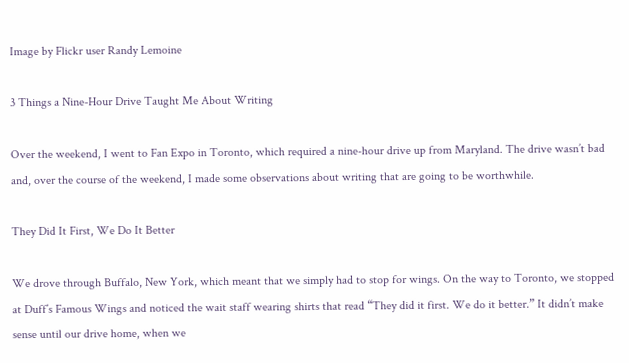Image by Flickr user Randy Lemoine

3 Things a Nine-Hour Drive Taught Me About Writing

Over the weekend, I went to Fan Expo in Toronto, which required a nine-hour drive up from Maryland. The drive wasn’t bad and, over the course of the weekend, I made some observations about writing that are going to be worthwhile.

They Did It First, We Do It Better

We drove through Buffalo, New York, which meant that we simply had to stop for wings. On the way to Toronto, we stopped at Duff’s Famous Wings and noticed the wait staff wearing shirts that read “They did it first. We do it better.” It didn’t make sense until our drive home, when we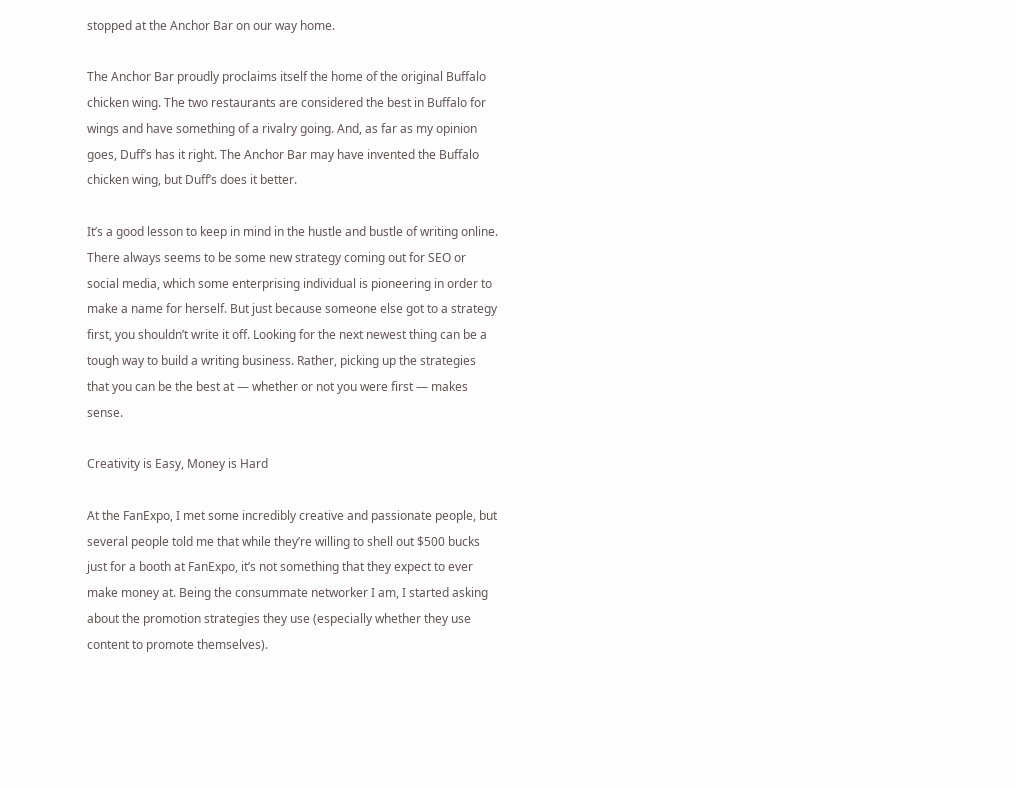stopped at the Anchor Bar on our way home.

The Anchor Bar proudly proclaims itself the home of the original Buffalo chicken wing. The two restaurants are considered the best in Buffalo for wings and have something of a rivalry going. And, as far as my opinion goes, Duff’s has it right. The Anchor Bar may have invented the Buffalo chicken wing, but Duff’s does it better.

It’s a good lesson to keep in mind in the hustle and bustle of writing online. There always seems to be some new strategy coming out for SEO or social media, which some enterprising individual is pioneering in order to make a name for herself. But just because someone else got to a strategy first, you shouldn’t write it off. Looking for the next newest thing can be a tough way to build a writing business. Rather, picking up the strategies that you can be the best at — whether or not you were first — makes sense.

Creativity is Easy, Money is Hard

At the FanExpo, I met some incredibly creative and passionate people, but several people told me that while they’re willing to shell out $500 bucks just for a booth at FanExpo, it’s not something that they expect to ever make money at. Being the consummate networker I am, I started asking about the promotion strategies they use (especially whether they use content to promote themselves).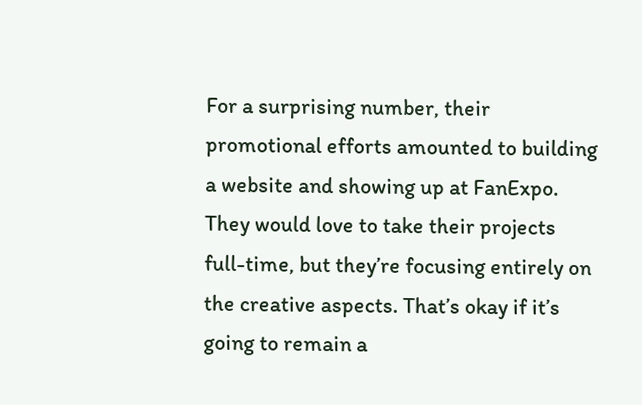For a surprising number, their promotional efforts amounted to building a website and showing up at FanExpo. They would love to take their projects full-time, but they’re focusing entirely on the creative aspects. That’s okay if it’s going to remain a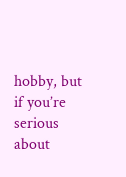hobby, but if you’re serious about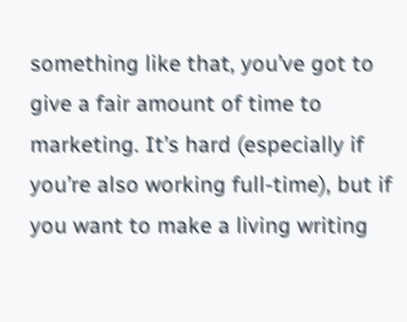something like that, you’ve got to give a fair amount of time to marketing. It’s hard (especially if you’re also working full-time), but if you want to make a living writing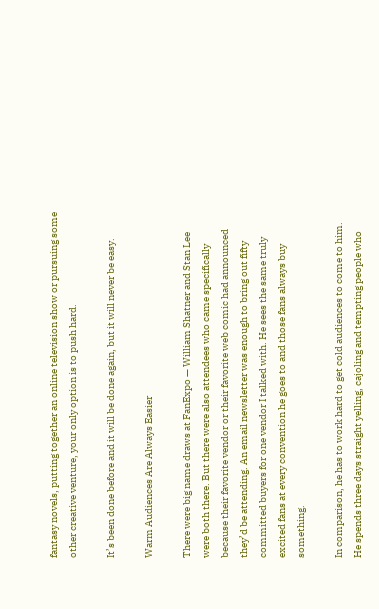fantasy novels, putting together an online television show or pursuing some other creative venture, your only option is to push hard.

It’s been done before and it will be done again, but it will never be easy.

Warm Audiences Are Always Easier

There were big name draws at FanExpo — William Shatner and Stan Lee were both there. But there were also attendees who came specifically because their favorite vendor or their favorite web comic had announced they’d be attending. An email newsletter was enough to bring out fifty committed buyers for one vendor I talked with. He sees the same truly excited fans at every convention he goes to and those fans always buy something.

In comparison, he has to work hard to get cold audiences to come to him. He spends three days straight yelling, cajoling and tempting people who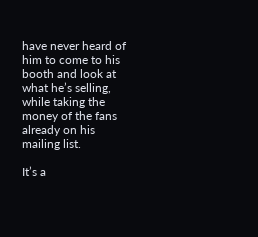have never heard of him to come to his booth and look at what he’s selling, while taking the money of the fans already on his mailing list.

It’s a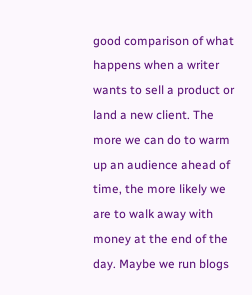good comparison of what happens when a writer wants to sell a product or land a new client. The more we can do to warm up an audience ahead of time, the more likely we are to walk away with money at the end of the day. Maybe we run blogs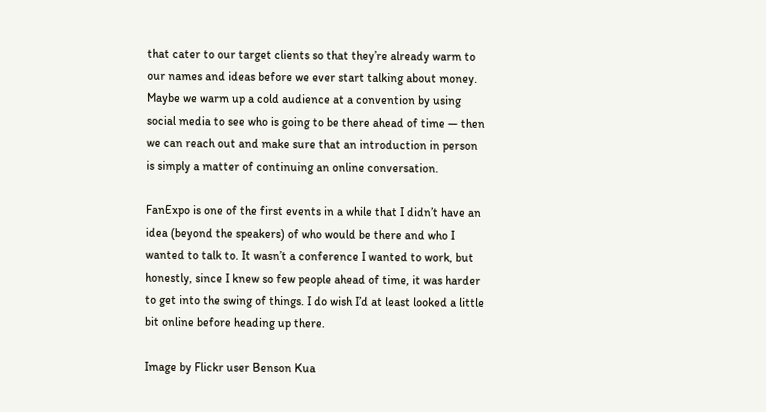that cater to our target clients so that they’re already warm to our names and ideas before we ever start talking about money. Maybe we warm up a cold audience at a convention by using social media to see who is going to be there ahead of time — then we can reach out and make sure that an introduction in person is simply a matter of continuing an online conversation.

FanExpo is one of the first events in a while that I didn’t have an idea (beyond the speakers) of who would be there and who I wanted to talk to. It wasn’t a conference I wanted to work, but honestly, since I knew so few people ahead of time, it was harder to get into the swing of things. I do wish I’d at least looked a little bit online before heading up there.

Image by Flickr user Benson Kua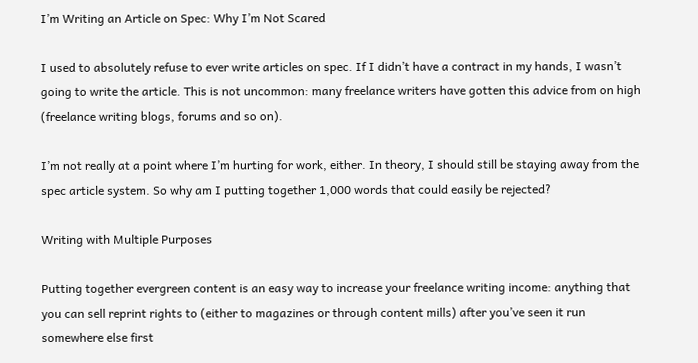I’m Writing an Article on Spec: Why I’m Not Scared

I used to absolutely refuse to ever write articles on spec. If I didn’t have a contract in my hands, I wasn’t going to write the article. This is not uncommon: many freelance writers have gotten this advice from on high (freelance writing blogs, forums and so on).

I’m not really at a point where I’m hurting for work, either. In theory, I should still be staying away from the spec article system. So why am I putting together 1,000 words that could easily be rejected?

Writing with Multiple Purposes

Putting together evergreen content is an easy way to increase your freelance writing income: anything that you can sell reprint rights to (either to magazines or through content mills) after you’ve seen it run somewhere else first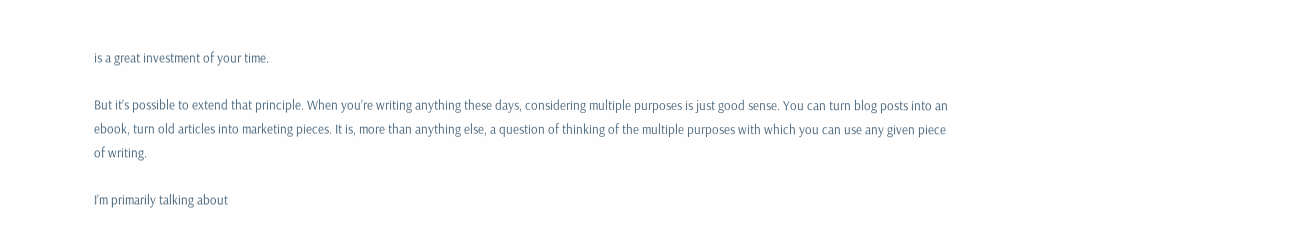is a great investment of your time.

But it’s possible to extend that principle. When you’re writing anything these days, considering multiple purposes is just good sense. You can turn blog posts into an ebook, turn old articles into marketing pieces. It is, more than anything else, a question of thinking of the multiple purposes with which you can use any given piece of writing.

I’m primarily talking about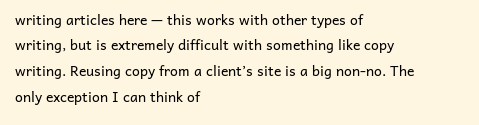writing articles here — this works with other types of writing, but is extremely difficult with something like copy writing. Reusing copy from a client’s site is a big non-no. The only exception I can think of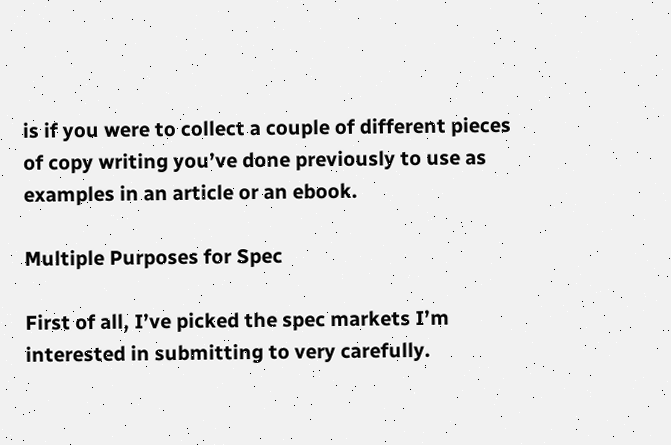is if you were to collect a couple of different pieces of copy writing you’ve done previously to use as examples in an article or an ebook.

Multiple Purposes for Spec

First of all, I’ve picked the spec markets I’m interested in submitting to very carefully.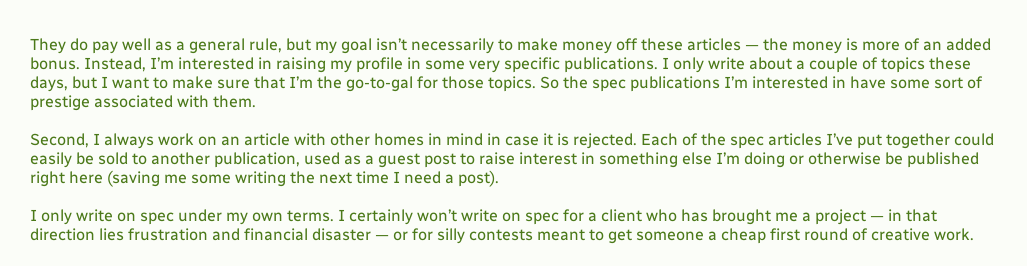They do pay well as a general rule, but my goal isn’t necessarily to make money off these articles — the money is more of an added bonus. Instead, I’m interested in raising my profile in some very specific publications. I only write about a couple of topics these days, but I want to make sure that I’m the go-to-gal for those topics. So the spec publications I’m interested in have some sort of prestige associated with them.

Second, I always work on an article with other homes in mind in case it is rejected. Each of the spec articles I’ve put together could easily be sold to another publication, used as a guest post to raise interest in something else I’m doing or otherwise be published right here (saving me some writing the next time I need a post).

I only write on spec under my own terms. I certainly won’t write on spec for a client who has brought me a project — in that direction lies frustration and financial disaster — or for silly contests meant to get someone a cheap first round of creative work.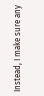Instead, I make sure any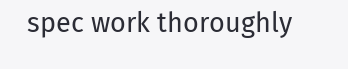spec work thoroughly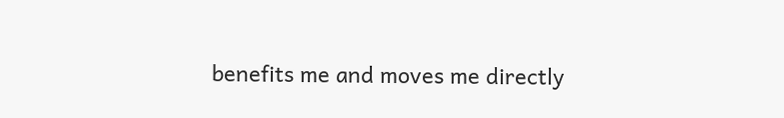benefits me and moves me directly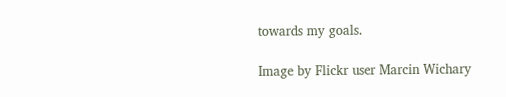towards my goals.

Image by Flickr user Marcin Wichary